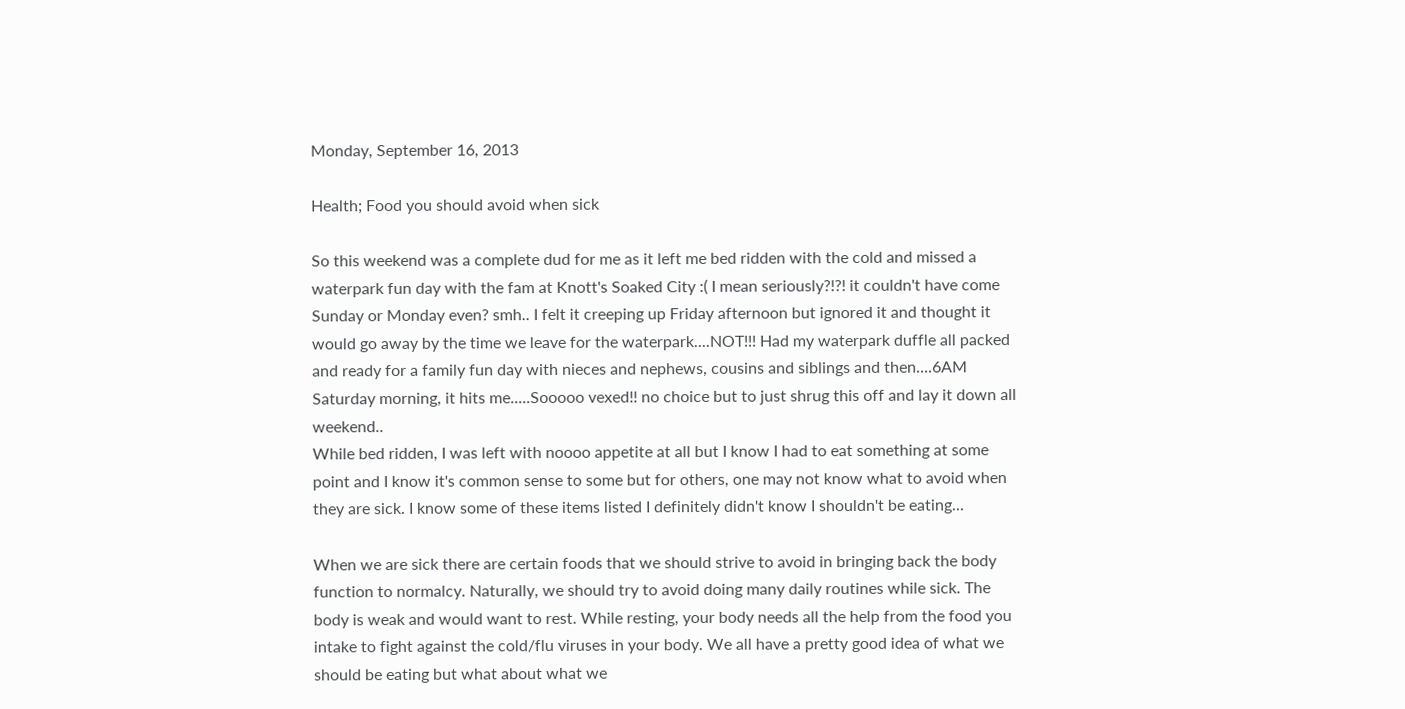Monday, September 16, 2013

Health; Food you should avoid when sick

So this weekend was a complete dud for me as it left me bed ridden with the cold and missed a waterpark fun day with the fam at Knott's Soaked City :( I mean seriously?!?! it couldn't have come Sunday or Monday even? smh.. I felt it creeping up Friday afternoon but ignored it and thought it would go away by the time we leave for the waterpark....NOT!!! Had my waterpark duffle all packed and ready for a family fun day with nieces and nephews, cousins and siblings and then....6AM Saturday morning, it hits me.....Sooooo vexed!! no choice but to just shrug this off and lay it down all weekend..
While bed ridden, I was left with noooo appetite at all but I know I had to eat something at some point and I know it's common sense to some but for others, one may not know what to avoid when they are sick. I know some of these items listed I definitely didn't know I shouldn't be eating...

When we are sick there are certain foods that we should strive to avoid in bringing back the body function to normalcy. Naturally, we should try to avoid doing many daily routines while sick. The body is weak and would want to rest. While resting, your body needs all the help from the food you intake to fight against the cold/flu viruses in your body. We all have a pretty good idea of what we should be eating but what about what we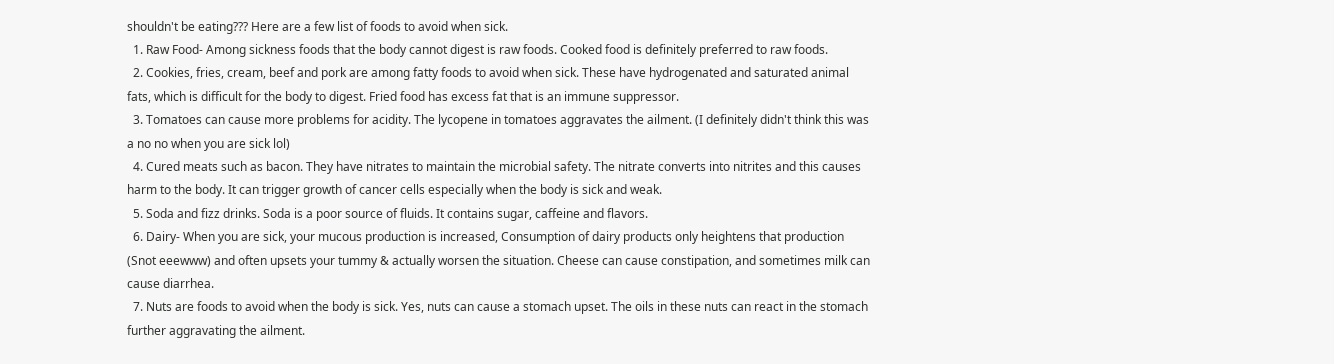shouldn't be eating??? Here are a few list of foods to avoid when sick.
  1. Raw Food- Among sickness foods that the body cannot digest is raw foods. Cooked food is definitely preferred to raw foods.
  2. Cookies, fries, cream, beef and pork are among fatty foods to avoid when sick. These have hydrogenated and saturated animal fats, which is difficult for the body to digest. Fried food has excess fat that is an immune suppressor.
  3. Tomatoes can cause more problems for acidity. The lycopene in tomatoes aggravates the ailment. (I definitely didn't think this was a no no when you are sick lol)
  4. Cured meats such as bacon. They have nitrates to maintain the microbial safety. The nitrate converts into nitrites and this causes harm to the body. It can trigger growth of cancer cells especially when the body is sick and weak.
  5. Soda and fizz drinks. Soda is a poor source of fluids. It contains sugar, caffeine and flavors.
  6. Dairy- When you are sick, your mucous production is increased, Consumption of dairy products only heightens that production (Snot eeewww) and often upsets your tummy & actually worsen the situation. Cheese can cause constipation, and sometimes milk can cause diarrhea.
  7. Nuts are foods to avoid when the body is sick. Yes, nuts can cause a stomach upset. The oils in these nuts can react in the stomach further aggravating the ailment.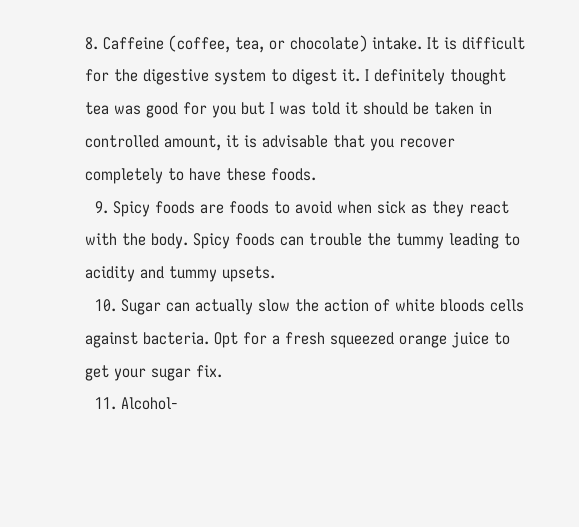8. Caffeine (coffee, tea, or chocolate) intake. It is difficult for the digestive system to digest it. I definitely thought tea was good for you but I was told it should be taken in controlled amount, it is advisable that you recover completely to have these foods.
  9. Spicy foods are foods to avoid when sick as they react with the body. Spicy foods can trouble the tummy leading to acidity and tummy upsets.
  10. Sugar can actually slow the action of white bloods cells against bacteria. Opt for a fresh squeezed orange juice to get your sugar fix.
  11. Alcohol-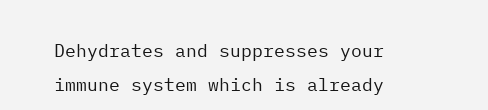Dehydrates and suppresses your immune system which is already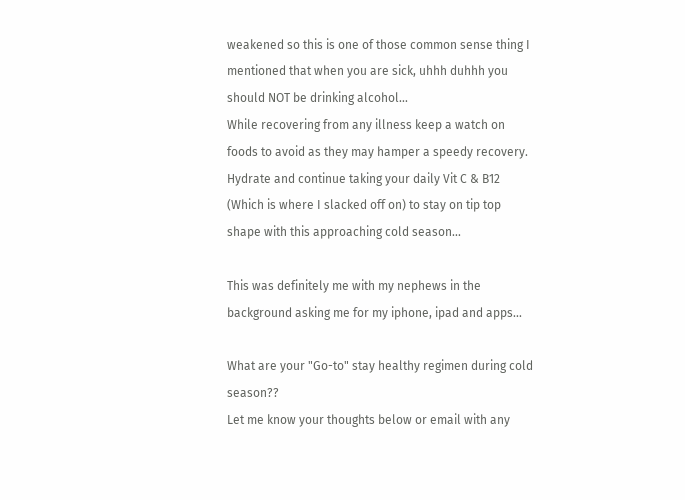weakened so this is one of those common sense thing I mentioned that when you are sick, uhhh duhhh you should NOT be drinking alcohol...
While recovering from any illness keep a watch on foods to avoid as they may hamper a speedy recovery. Hydrate and continue taking your daily Vit C & B12 (Which is where I slacked off on) to stay on tip top shape with this approaching cold season...

This was definitely me with my nephews in the background asking me for my iphone, ipad and apps...

What are your "Go-to" stay healthy regimen during cold season??
Let me know your thoughts below or email with any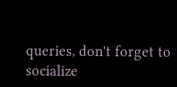queries, don't forget to socialize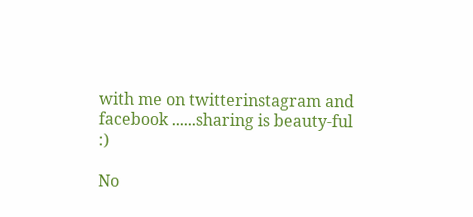with me on twitterinstagram and facebook ......sharing is beauty-ful :)

No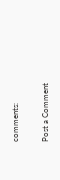comments:

Post a Comment